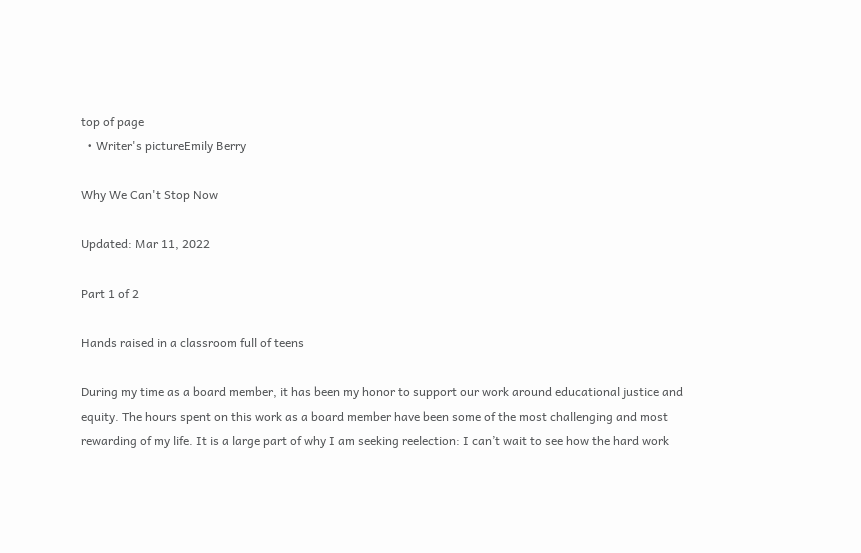top of page
  • Writer's pictureEmily Berry

Why We Can't Stop Now

Updated: Mar 11, 2022

Part 1 of 2

Hands raised in a classroom full of teens

During my time as a board member, it has been my honor to support our work around educational justice and equity. The hours spent on this work as a board member have been some of the most challenging and most rewarding of my life. It is a large part of why I am seeking reelection: I can’t wait to see how the hard work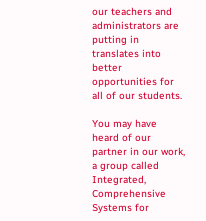our teachers and administrators are putting in translates into better opportunities for all of our students.

You may have heard of our partner in our work, a group called Integrated, Comprehensive Systems for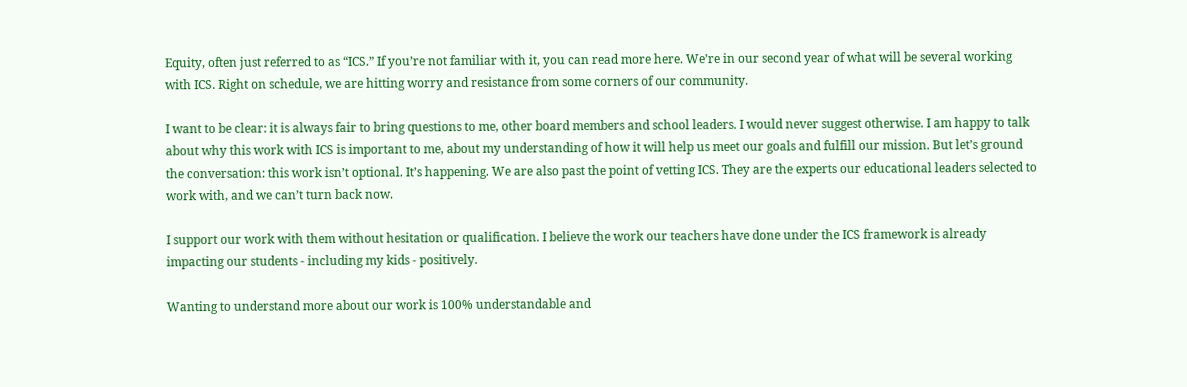Equity, often just referred to as “ICS.” If you’re not familiar with it, you can read more here. We’re in our second year of what will be several working with ICS. Right on schedule, we are hitting worry and resistance from some corners of our community.

I want to be clear: it is always fair to bring questions to me, other board members and school leaders. I would never suggest otherwise. I am happy to talk about why this work with ICS is important to me, about my understanding of how it will help us meet our goals and fulfill our mission. But let’s ground the conversation: this work isn’t optional. It’s happening. We are also past the point of vetting ICS. They are the experts our educational leaders selected to work with, and we can’t turn back now.

I support our work with them without hesitation or qualification. I believe the work our teachers have done under the ICS framework is already impacting our students - including my kids - positively.

Wanting to understand more about our work is 100% understandable and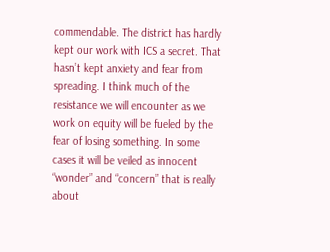commendable. The district has hardly kept our work with ICS a secret. That hasn’t kept anxiety and fear from spreading. I think much of the resistance we will encounter as we work on equity will be fueled by the fear of losing something. In some cases it will be veiled as innocent “wonder” and “concern” that is really about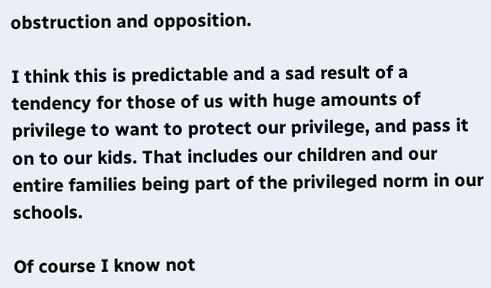obstruction and opposition.

I think this is predictable and a sad result of a tendency for those of us with huge amounts of privilege to want to protect our privilege, and pass it on to our kids. That includes our children and our entire families being part of the privileged norm in our schools.

Of course I know not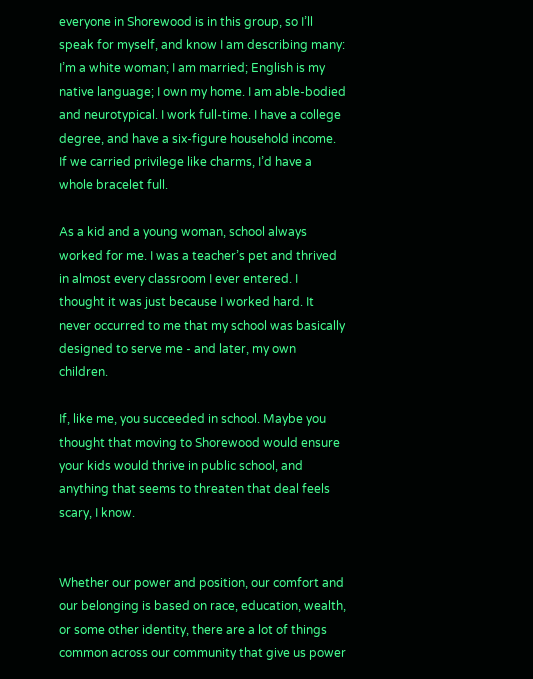everyone in Shorewood is in this group, so I’ll speak for myself, and know I am describing many: I’m a white woman; I am married; English is my native language; I own my home. I am able-bodied and neurotypical. I work full-time. I have a college degree, and have a six-figure household income. If we carried privilege like charms, I’d have a whole bracelet full.

As a kid and a young woman, school always worked for me. I was a teacher’s pet and thrived in almost every classroom I ever entered. I thought it was just because I worked hard. It never occurred to me that my school was basically designed to serve me - and later, my own children.

If, like me, you succeeded in school. Maybe you thought that moving to Shorewood would ensure your kids would thrive in public school, and anything that seems to threaten that deal feels scary, I know.


Whether our power and position, our comfort and our belonging is based on race, education, wealth, or some other identity, there are a lot of things common across our community that give us power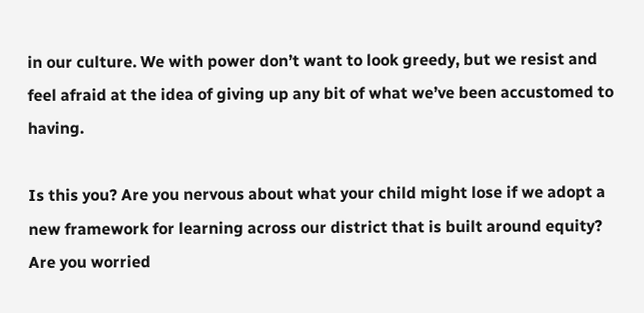in our culture. We with power don’t want to look greedy, but we resist and feel afraid at the idea of giving up any bit of what we’ve been accustomed to having.

Is this you? Are you nervous about what your child might lose if we adopt a new framework for learning across our district that is built around equity? Are you worried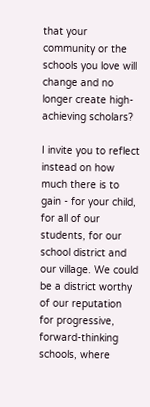that your community or the schools you love will change and no longer create high-achieving scholars?

I invite you to reflect instead on how much there is to gain - for your child, for all of our students, for our school district and our village. We could be a district worthy of our reputation for progressive, forward-thinking schools, where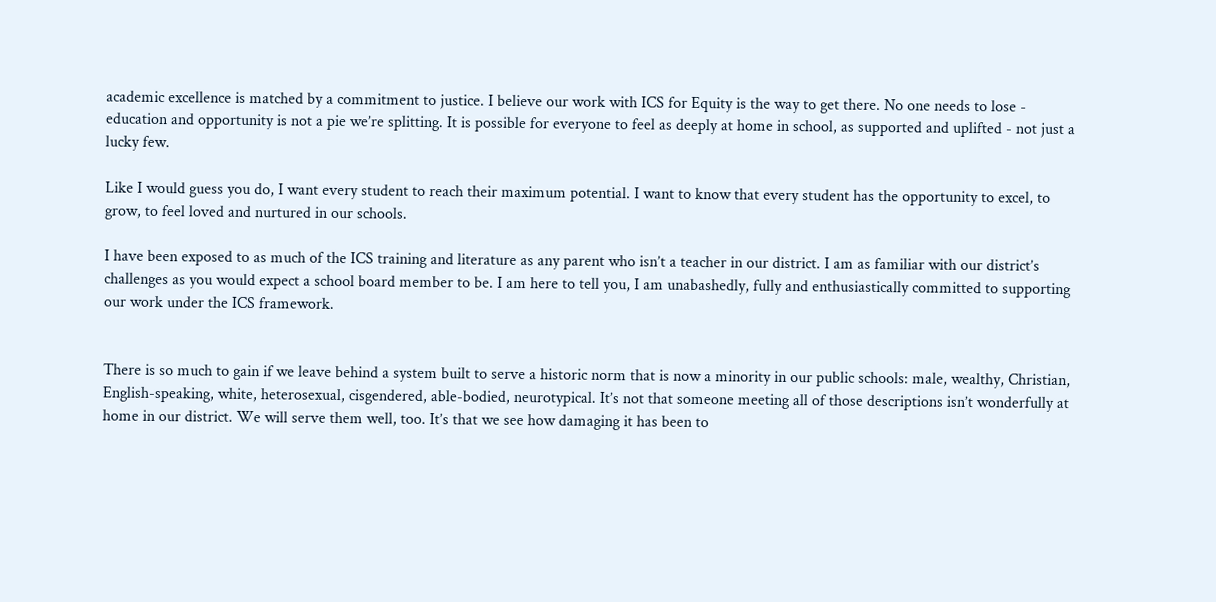academic excellence is matched by a commitment to justice. I believe our work with ICS for Equity is the way to get there. No one needs to lose - education and opportunity is not a pie we’re splitting. It is possible for everyone to feel as deeply at home in school, as supported and uplifted - not just a lucky few.

Like I would guess you do, I want every student to reach their maximum potential. I want to know that every student has the opportunity to excel, to grow, to feel loved and nurtured in our schools.

I have been exposed to as much of the ICS training and literature as any parent who isn’t a teacher in our district. I am as familiar with our district’s challenges as you would expect a school board member to be. I am here to tell you, I am unabashedly, fully and enthusiastically committed to supporting our work under the ICS framework.


There is so much to gain if we leave behind a system built to serve a historic norm that is now a minority in our public schools: male, wealthy, Christian, English-speaking, white, heterosexual, cisgendered, able-bodied, neurotypical. It’s not that someone meeting all of those descriptions isn’t wonderfully at home in our district. We will serve them well, too. It’s that we see how damaging it has been to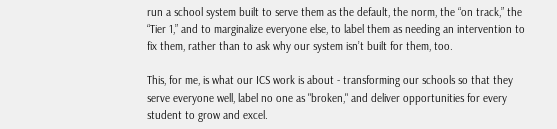run a school system built to serve them as the default, the norm, the “on track,” the “Tier 1,” and to marginalize everyone else, to label them as needing an intervention to fix them, rather than to ask why our system isn’t built for them, too.

This, for me, is what our ICS work is about - transforming our schools so that they serve everyone well, label no one as "broken," and deliver opportunities for every student to grow and excel.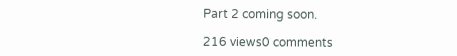Part 2 coming soon.

216 views0 comments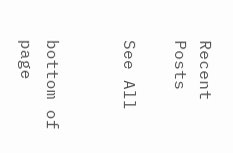Recent Posts

See All


bottom of page